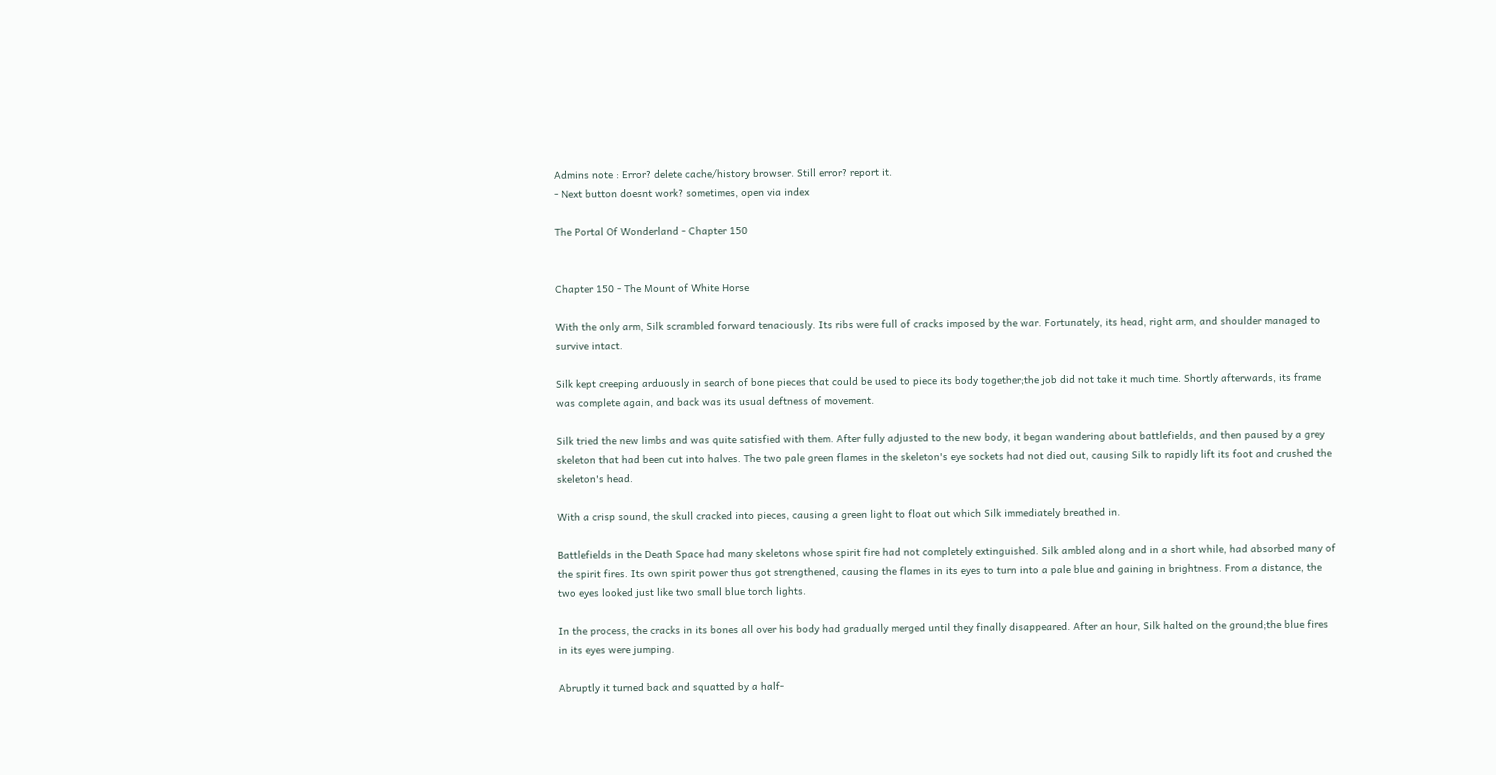Admins note : Error? delete cache/history browser. Still error? report it.
- Next button doesnt work? sometimes, open via index

The Portal Of Wonderland - Chapter 150


Chapter 150 - The Mount of White Horse

With the only arm, Silk scrambled forward tenaciously. Its ribs were full of cracks imposed by the war. Fortunately, its head, right arm, and shoulder managed to survive intact.

Silk kept creeping arduously in search of bone pieces that could be used to piece its body together;the job did not take it much time. Shortly afterwards, its frame was complete again, and back was its usual deftness of movement.

Silk tried the new limbs and was quite satisfied with them. After fully adjusted to the new body, it began wandering about battlefields, and then paused by a grey skeleton that had been cut into halves. The two pale green flames in the skeleton's eye sockets had not died out, causing Silk to rapidly lift its foot and crushed the skeleton's head.

With a crisp sound, the skull cracked into pieces, causing a green light to float out which Silk immediately breathed in.

Battlefields in the Death Space had many skeletons whose spirit fire had not completely extinguished. Silk ambled along and in a short while, had absorbed many of the spirit fires. Its own spirit power thus got strengthened, causing the flames in its eyes to turn into a pale blue and gaining in brightness. From a distance, the two eyes looked just like two small blue torch lights.

In the process, the cracks in its bones all over his body had gradually merged until they finally disappeared. After an hour, Silk halted on the ground;the blue fires in its eyes were jumping.

Abruptly it turned back and squatted by a half-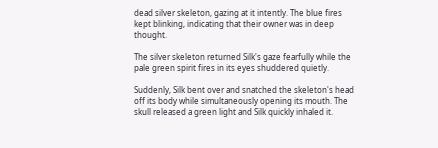dead silver skeleton, gazing at it intently. The blue fires kept blinking, indicating that their owner was in deep thought.

The silver skeleton returned Silk's gaze fearfully while the pale green spirit fires in its eyes shuddered quietly.

Suddenly, Silk bent over and snatched the skeleton's head off its body while simultaneously opening its mouth. The skull released a green light and Silk quickly inhaled it.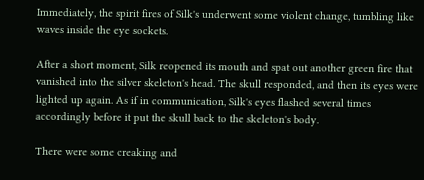Immediately, the spirit fires of Silk's underwent some violent change, tumbling like waves inside the eye sockets.

After a short moment, Silk reopened its mouth and spat out another green fire that vanished into the silver skeleton's head. The skull responded, and then its eyes were lighted up again. As if in communication, Silk's eyes flashed several times accordingly before it put the skull back to the skeleton's body.

There were some creaking and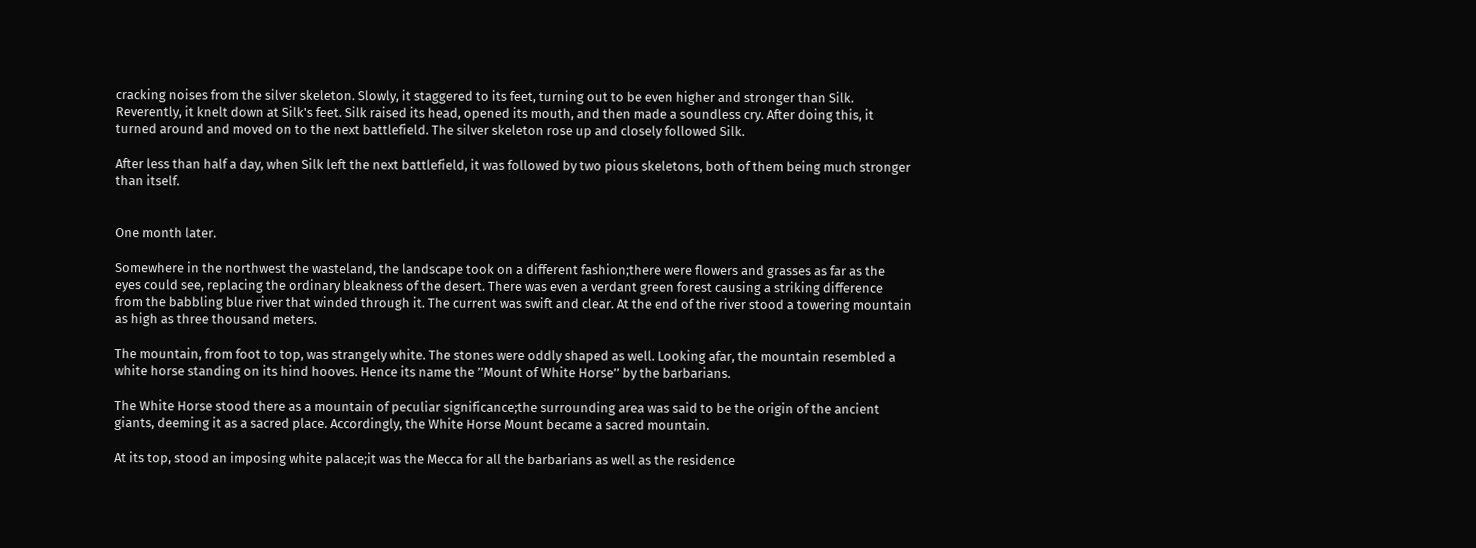cracking noises from the silver skeleton. Slowly, it staggered to its feet, turning out to be even higher and stronger than Silk. Reverently, it knelt down at Silk's feet. Silk raised its head, opened its mouth, and then made a soundless cry. After doing this, it turned around and moved on to the next battlefield. The silver skeleton rose up and closely followed Silk.

After less than half a day, when Silk left the next battlefield, it was followed by two pious skeletons, both of them being much stronger than itself.


One month later.

Somewhere in the northwest the wasteland, the landscape took on a different fashion;there were flowers and grasses as far as the eyes could see, replacing the ordinary bleakness of the desert. There was even a verdant green forest causing a striking difference from the babbling blue river that winded through it. The current was swift and clear. At the end of the river stood a towering mountain as high as three thousand meters.

The mountain, from foot to top, was strangely white. The stones were oddly shaped as well. Looking afar, the mountain resembled a white horse standing on its hind hooves. Hence its name the ’’Mount of White Horse’’ by the barbarians.

The White Horse stood there as a mountain of peculiar significance;the surrounding area was said to be the origin of the ancient giants, deeming it as a sacred place. Accordingly, the White Horse Mount became a sacred mountain.

At its top, stood an imposing white palace;it was the Mecca for all the barbarians as well as the residence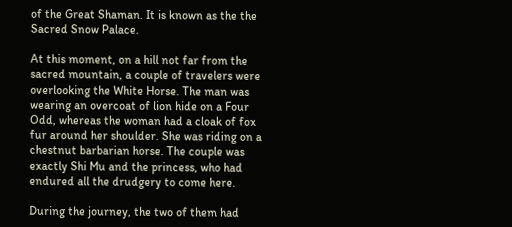of the Great Shaman. It is known as the the Sacred Snow Palace.

At this moment, on a hill not far from the sacred mountain, a couple of travelers were overlooking the White Horse. The man was wearing an overcoat of lion hide on a Four Odd, whereas the woman had a cloak of fox fur around her shoulder. She was riding on a chestnut barbarian horse. The couple was exactly Shi Mu and the princess, who had endured all the drudgery to come here.

During the journey, the two of them had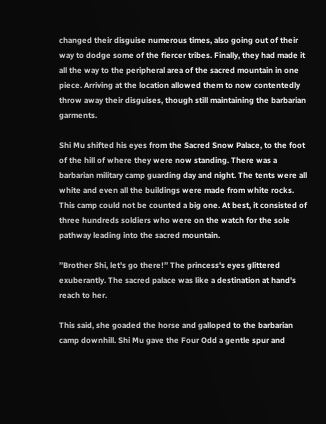changed their disguise numerous times, also going out of their way to dodge some of the fiercer tribes. Finally, they had made it all the way to the peripheral area of the sacred mountain in one piece. Arriving at the location allowed them to now contentedly throw away their disguises, though still maintaining the barbarian garments.

Shi Mu shifted his eyes from the Sacred Snow Palace, to the foot of the hill of where they were now standing. There was a barbarian military camp guarding day and night. The tents were all white and even all the buildings were made from white rocks. This camp could not be counted a big one. At best, it consisted of three hundreds soldiers who were on the watch for the sole pathway leading into the sacred mountain.

’’Brother Shi, let's go there!’’ The princess's eyes glittered exuberantly. The sacred palace was like a destination at hand's reach to her.

This said, she goaded the horse and galloped to the barbarian camp downhill. Shi Mu gave the Four Odd a gentle spur and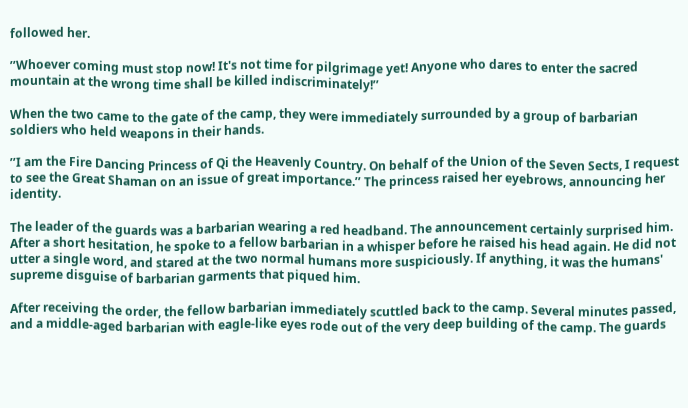followed her.

’’Whoever coming must stop now! It's not time for pilgrimage yet! Anyone who dares to enter the sacred mountain at the wrong time shall be killed indiscriminately!’’

When the two came to the gate of the camp, they were immediately surrounded by a group of barbarian soldiers who held weapons in their hands.

’’I am the Fire Dancing Princess of Qi the Heavenly Country. On behalf of the Union of the Seven Sects, I request to see the Great Shaman on an issue of great importance.’’ The princess raised her eyebrows, announcing her identity.

The leader of the guards was a barbarian wearing a red headband. The announcement certainly surprised him. After a short hesitation, he spoke to a fellow barbarian in a whisper before he raised his head again. He did not utter a single word, and stared at the two normal humans more suspiciously. If anything, it was the humans' supreme disguise of barbarian garments that piqued him.

After receiving the order, the fellow barbarian immediately scuttled back to the camp. Several minutes passed, and a middle-aged barbarian with eagle-like eyes rode out of the very deep building of the camp. The guards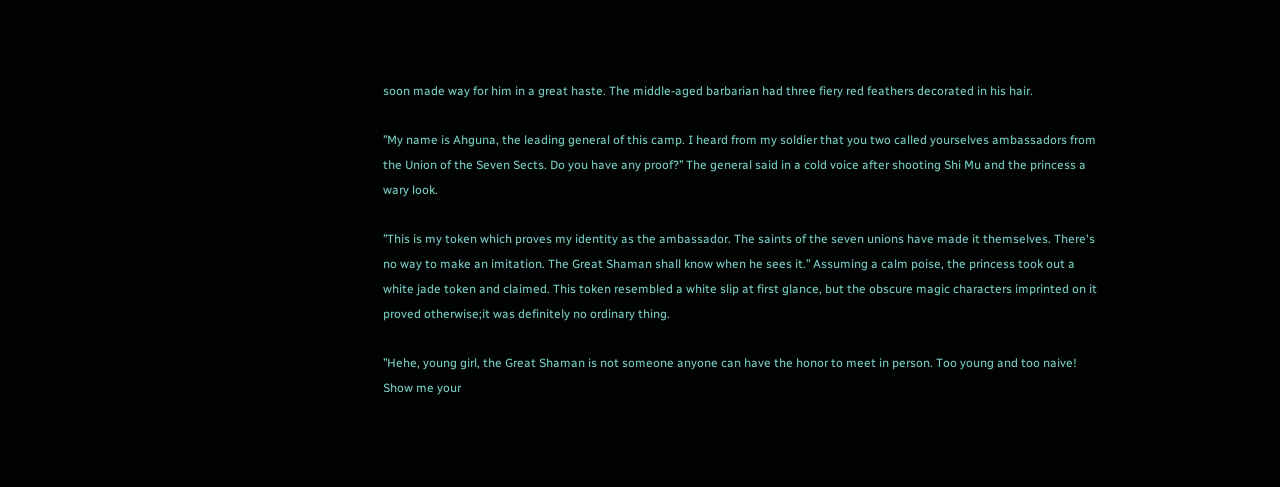soon made way for him in a great haste. The middle-aged barbarian had three fiery red feathers decorated in his hair.

’’My name is Ahguna, the leading general of this camp. I heard from my soldier that you two called yourselves ambassadors from the Union of the Seven Sects. Do you have any proof?’’ The general said in a cold voice after shooting Shi Mu and the princess a wary look.

’’This is my token which proves my identity as the ambassador. The saints of the seven unions have made it themselves. There's no way to make an imitation. The Great Shaman shall know when he sees it.’’ Assuming a calm poise, the princess took out a white jade token and claimed. This token resembled a white slip at first glance, but the obscure magic characters imprinted on it proved otherwise;it was definitely no ordinary thing.

’’Hehe, young girl, the Great Shaman is not someone anyone can have the honor to meet in person. Too young and too naive! Show me your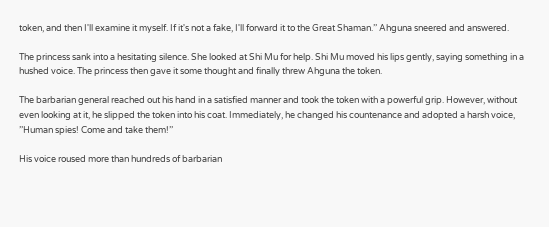token, and then I'll examine it myself. If it's not a fake, I'll forward it to the Great Shaman.’’ Ahguna sneered and answered.

The princess sank into a hesitating silence. She looked at Shi Mu for help. Shi Mu moved his lips gently, saying something in a hushed voice. The princess then gave it some thought and finally threw Ahguna the token.

The barbarian general reached out his hand in a satisfied manner and took the token with a powerful grip. However, without even looking at it, he slipped the token into his coat. Immediately, he changed his countenance and adopted a harsh voice, ’’Human spies! Come and take them!’’

His voice roused more than hundreds of barbarian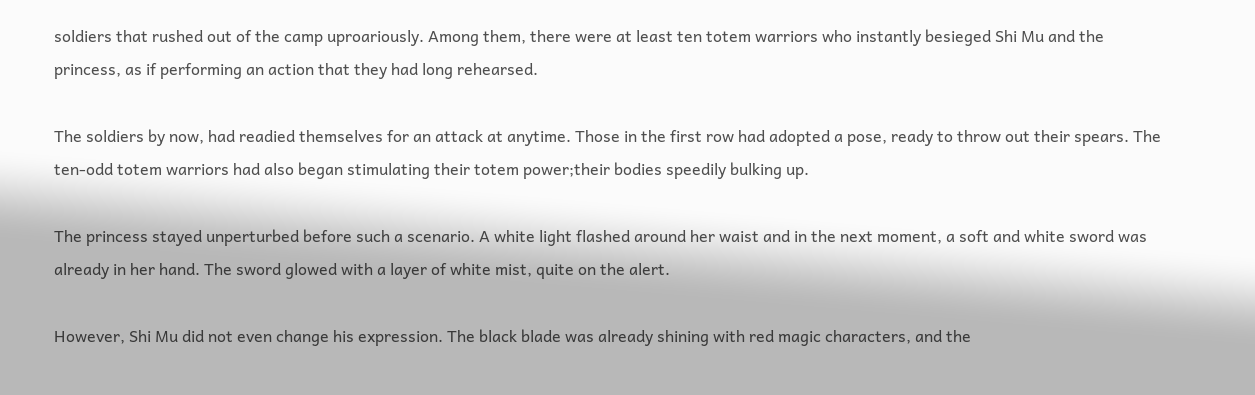soldiers that rushed out of the camp uproariously. Among them, there were at least ten totem warriors who instantly besieged Shi Mu and the princess, as if performing an action that they had long rehearsed.

The soldiers by now, had readied themselves for an attack at anytime. Those in the first row had adopted a pose, ready to throw out their spears. The ten-odd totem warriors had also began stimulating their totem power;their bodies speedily bulking up.

The princess stayed unperturbed before such a scenario. A white light flashed around her waist and in the next moment, a soft and white sword was already in her hand. The sword glowed with a layer of white mist, quite on the alert.

However, Shi Mu did not even change his expression. The black blade was already shining with red magic characters, and the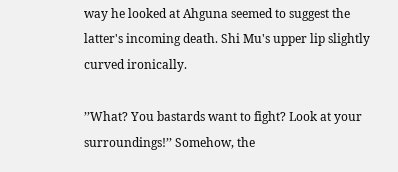way he looked at Ahguna seemed to suggest the latter's incoming death. Shi Mu's upper lip slightly curved ironically.

’’What? You bastards want to fight? Look at your surroundings!’’ Somehow, the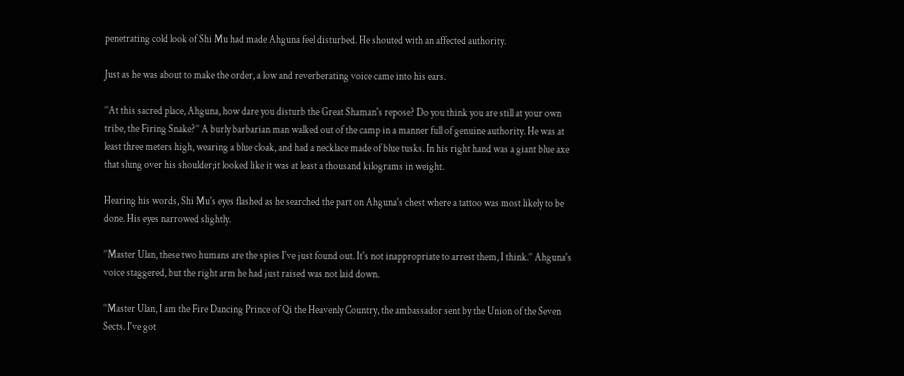penetrating cold look of Shi Mu had made Ahguna feel disturbed. He shouted with an affected authority.

Just as he was about to make the order, a low and reverberating voice came into his ears.

’’At this sacred place, Ahguna, how dare you disturb the Great Shaman's repose? Do you think you are still at your own tribe, the Firing Snake?’’ A burly barbarian man walked out of the camp in a manner full of genuine authority. He was at least three meters high, wearing a blue cloak, and had a necklace made of blue tusks. In his right hand was a giant blue axe that slung over his shoulder;it looked like it was at least a thousand kilograms in weight.

Hearing his words, Shi Mu's eyes flashed as he searched the part on Ahguna's chest where a tattoo was most likely to be done. His eyes narrowed slightly.

’’Master Ulan, these two humans are the spies I've just found out. It's not inappropriate to arrest them, I think.’’ Ahguna's voice staggered, but the right arm he had just raised was not laid down.

’’Master Ulan, I am the Fire Dancing Prince of Qi the Heavenly Country, the ambassador sent by the Union of the Seven Sects. I've got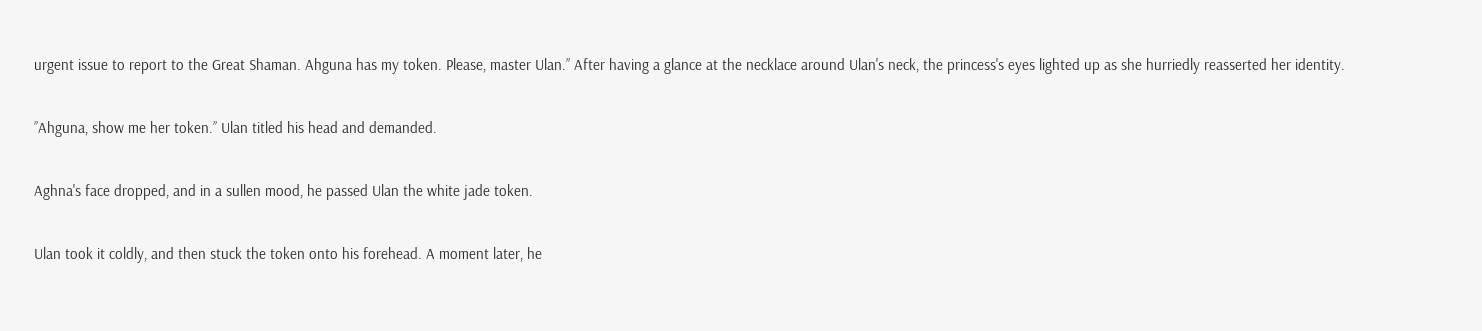urgent issue to report to the Great Shaman. Ahguna has my token. Please, master Ulan.’’ After having a glance at the necklace around Ulan's neck, the princess's eyes lighted up as she hurriedly reasserted her identity.

’’Ahguna, show me her token.’’ Ulan titled his head and demanded.

Aghna's face dropped, and in a sullen mood, he passed Ulan the white jade token.

Ulan took it coldly, and then stuck the token onto his forehead. A moment later, he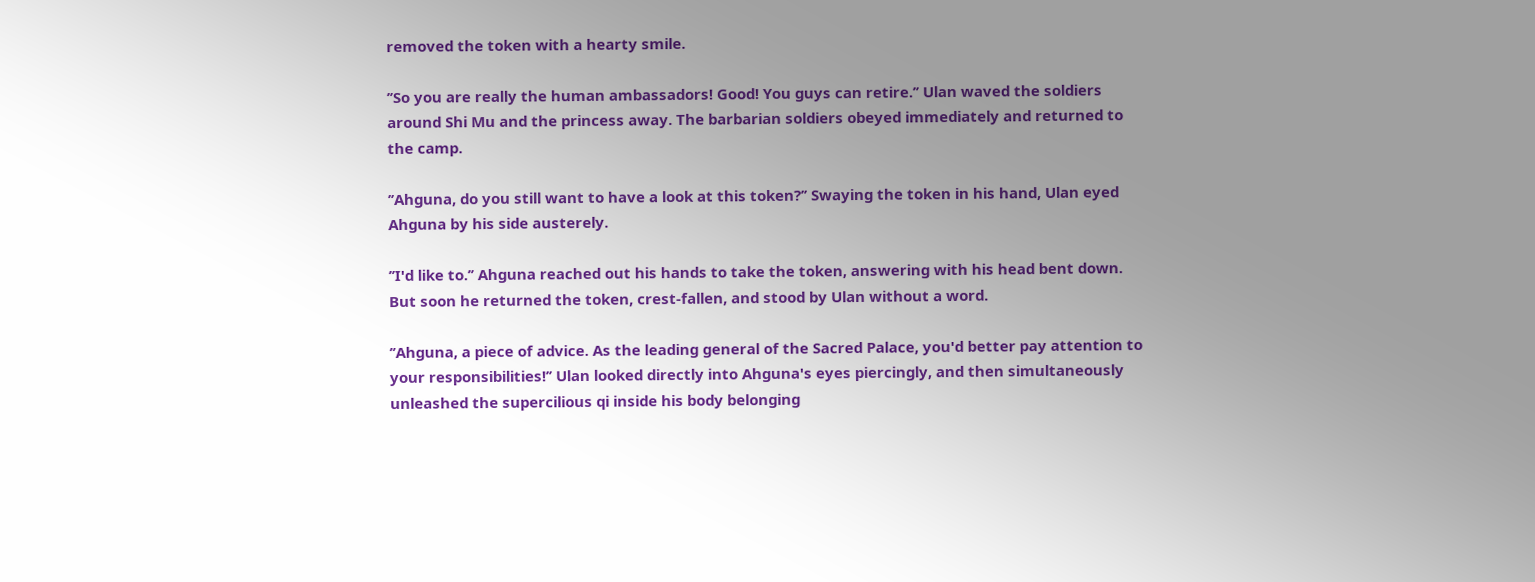removed the token with a hearty smile.

’’So you are really the human ambassadors! Good! You guys can retire.’’ Ulan waved the soldiers around Shi Mu and the princess away. The barbarian soldiers obeyed immediately and returned to the camp.

’’Ahguna, do you still want to have a look at this token?’’ Swaying the token in his hand, Ulan eyed Ahguna by his side austerely.

’’I'd like to.’’ Ahguna reached out his hands to take the token, answering with his head bent down. But soon he returned the token, crest-fallen, and stood by Ulan without a word.

’’Ahguna, a piece of advice. As the leading general of the Sacred Palace, you'd better pay attention to your responsibilities!’’ Ulan looked directly into Ahguna's eyes piercingly, and then simultaneously unleashed the supercilious qi inside his body belonging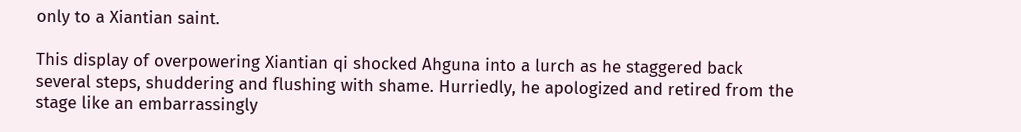only to a Xiantian saint.

This display of overpowering Xiantian qi shocked Ahguna into a lurch as he staggered back several steps, shuddering and flushing with shame. Hurriedly, he apologized and retired from the stage like an embarrassingly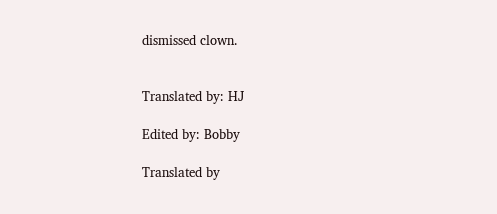dismissed clown.


Translated by: HJ

Edited by: Bobby

Translated by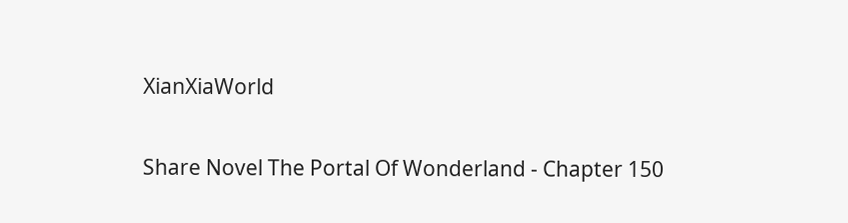XianXiaWorld


Share Novel The Portal Of Wonderland - Chapter 150